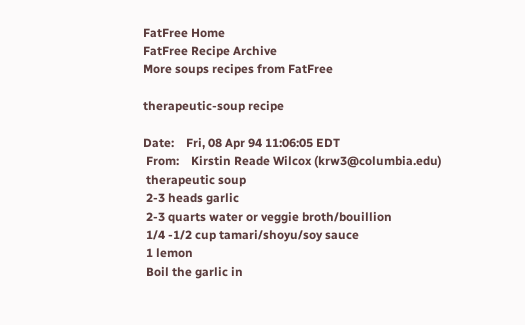FatFree Home
FatFree Recipe Archive
More soups recipes from FatFree

therapeutic-soup recipe

Date:    Fri, 08 Apr 94 11:06:05 EDT
 From:    Kirstin Reade Wilcox (krw3@columbia.edu)
 therapeutic soup
 2-3 heads garlic
 2-3 quarts water or veggie broth/bouillion
 1/4 -1/2 cup tamari/shoyu/soy sauce
 1 lemon
 Boil the garlic in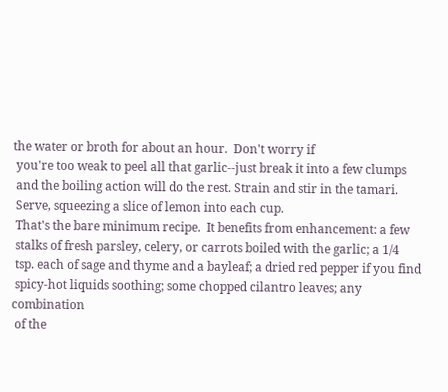the water or broth for about an hour.  Don't worry if
 you're too weak to peel all that garlic--just break it into a few clumps
 and the boiling action will do the rest. Strain and stir in the tamari.
 Serve, squeezing a slice of lemon into each cup.
 That's the bare minimum recipe.  It benefits from enhancement: a few
 stalks of fresh parsley, celery, or carrots boiled with the garlic; a 1/4
 tsp. each of sage and thyme and a bayleaf; a dried red pepper if you find
 spicy-hot liquids soothing; some chopped cilantro leaves; any combination
 of the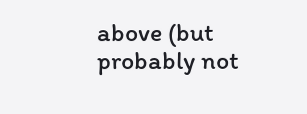above (but probably not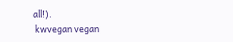all!).
 kwvegan vegan